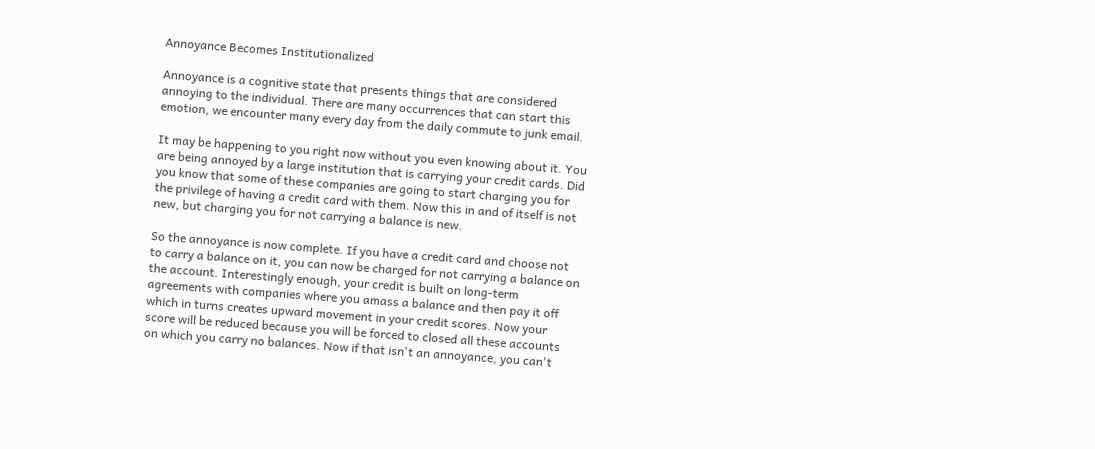Annoyance Becomes Institutionalized

Annoyance is a cognitive state that presents things that are considered annoying to the individual. There are many occurrences that can start this emotion, we encounter many every day from the daily commute to junk email.

It may be happening to you right now without you even knowing about it. You are being annoyed by a large institution that is carrying your credit cards. Did you know that some of these companies are going to start charging you for the privilege of having a credit card with them. Now this in and of itself is not new, but charging you for not carrying a balance is new.

So the annoyance is now complete. If you have a credit card and choose not to carry a balance on it, you can now be charged for not carrying a balance on the account. Interestingly enough, your credit is built on long-term agreements with companies where you amass a balance and then pay it off which in turns creates upward movement in your credit scores. Now your score will be reduced because you will be forced to closed all these accounts on which you carry no balances. Now if that isn't an annoyance, you can't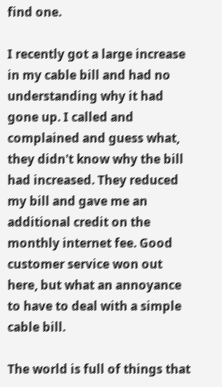find one.

I recently got a large increase in my cable bill and had no understanding why it had gone up. I called and complained and guess what, they didn't know why the bill had increased. They reduced my bill and gave me an additional credit on the monthly internet fee. Good customer service won out here, but what an annoyance to have to deal with a simple cable bill.

The world is full of things that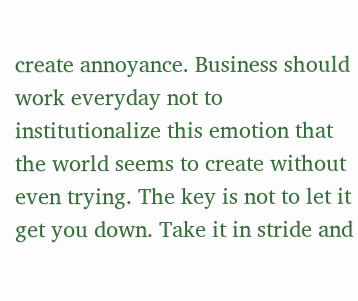create annoyance. Business should work everyday not to institutionalize this emotion that the world seems to create without even trying. The key is not to let it get you down. Take it in stride and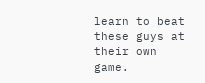learn to beat these guys at their own game.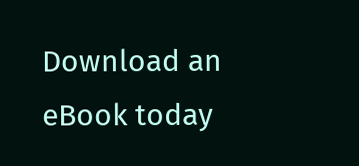Download an eBook today